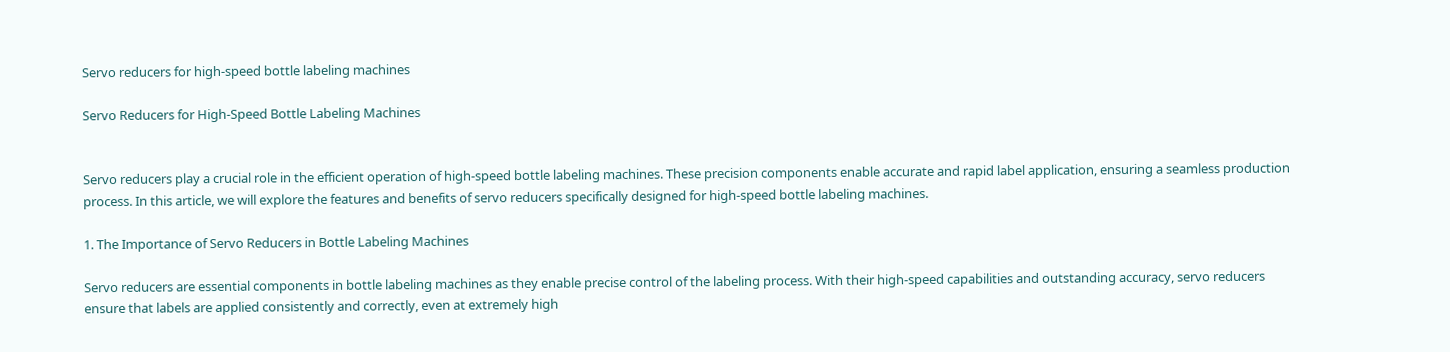Servo reducers for high-speed bottle labeling machines

Servo Reducers for High-Speed Bottle Labeling Machines


Servo reducers play a crucial role in the efficient operation of high-speed bottle labeling machines. These precision components enable accurate and rapid label application, ensuring a seamless production process. In this article, we will explore the features and benefits of servo reducers specifically designed for high-speed bottle labeling machines.

1. The Importance of Servo Reducers in Bottle Labeling Machines

Servo reducers are essential components in bottle labeling machines as they enable precise control of the labeling process. With their high-speed capabilities and outstanding accuracy, servo reducers ensure that labels are applied consistently and correctly, even at extremely high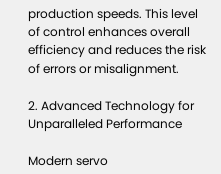production speeds. This level of control enhances overall efficiency and reduces the risk of errors or misalignment.

2. Advanced Technology for Unparalleled Performance

Modern servo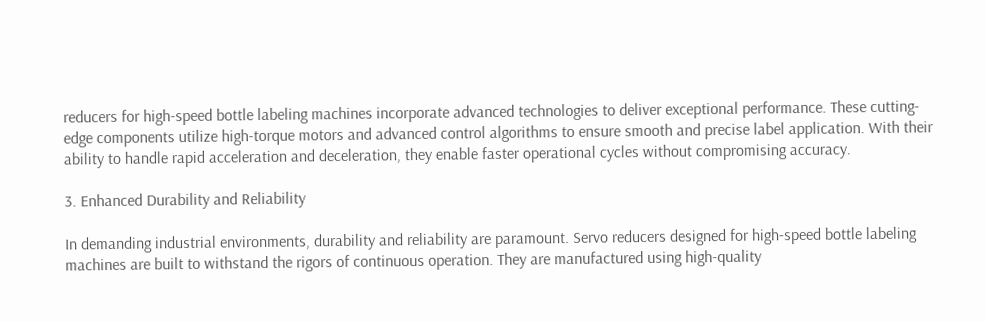reducers for high-speed bottle labeling machines incorporate advanced technologies to deliver exceptional performance. These cutting-edge components utilize high-torque motors and advanced control algorithms to ensure smooth and precise label application. With their ability to handle rapid acceleration and deceleration, they enable faster operational cycles without compromising accuracy.

3. Enhanced Durability and Reliability

In demanding industrial environments, durability and reliability are paramount. Servo reducers designed for high-speed bottle labeling machines are built to withstand the rigors of continuous operation. They are manufactured using high-quality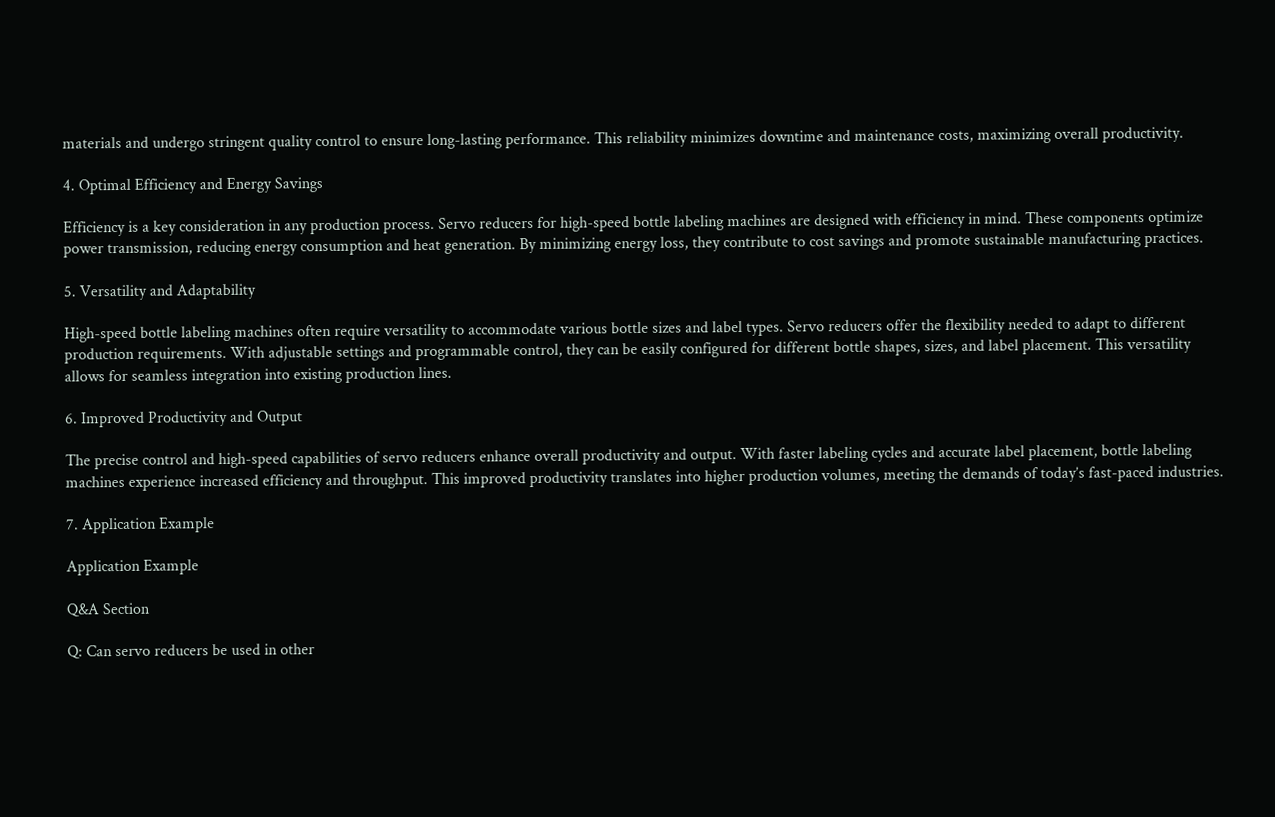materials and undergo stringent quality control to ensure long-lasting performance. This reliability minimizes downtime and maintenance costs, maximizing overall productivity.

4. Optimal Efficiency and Energy Savings

Efficiency is a key consideration in any production process. Servo reducers for high-speed bottle labeling machines are designed with efficiency in mind. These components optimize power transmission, reducing energy consumption and heat generation. By minimizing energy loss, they contribute to cost savings and promote sustainable manufacturing practices.

5. Versatility and Adaptability

High-speed bottle labeling machines often require versatility to accommodate various bottle sizes and label types. Servo reducers offer the flexibility needed to adapt to different production requirements. With adjustable settings and programmable control, they can be easily configured for different bottle shapes, sizes, and label placement. This versatility allows for seamless integration into existing production lines.

6. Improved Productivity and Output

The precise control and high-speed capabilities of servo reducers enhance overall productivity and output. With faster labeling cycles and accurate label placement, bottle labeling machines experience increased efficiency and throughput. This improved productivity translates into higher production volumes, meeting the demands of today’s fast-paced industries.

7. Application Example

Application Example

Q&A Section

Q: Can servo reducers be used in other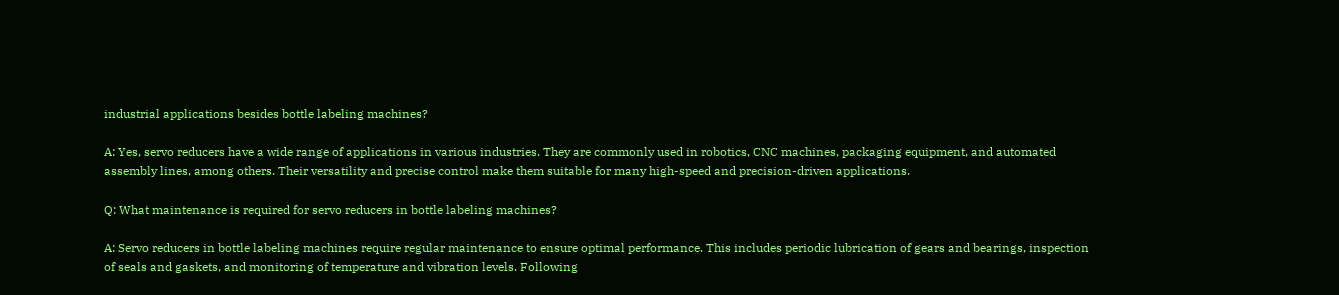industrial applications besides bottle labeling machines?

A: Yes, servo reducers have a wide range of applications in various industries. They are commonly used in robotics, CNC machines, packaging equipment, and automated assembly lines, among others. Their versatility and precise control make them suitable for many high-speed and precision-driven applications.

Q: What maintenance is required for servo reducers in bottle labeling machines?

A: Servo reducers in bottle labeling machines require regular maintenance to ensure optimal performance. This includes periodic lubrication of gears and bearings, inspection of seals and gaskets, and monitoring of temperature and vibration levels. Following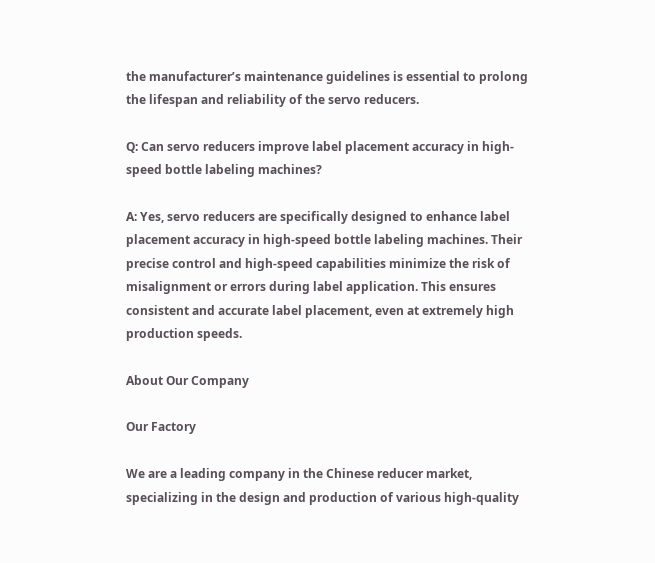the manufacturer’s maintenance guidelines is essential to prolong the lifespan and reliability of the servo reducers.

Q: Can servo reducers improve label placement accuracy in high-speed bottle labeling machines?

A: Yes, servo reducers are specifically designed to enhance label placement accuracy in high-speed bottle labeling machines. Their precise control and high-speed capabilities minimize the risk of misalignment or errors during label application. This ensures consistent and accurate label placement, even at extremely high production speeds.

About Our Company

Our Factory

We are a leading company in the Chinese reducer market, specializing in the design and production of various high-quality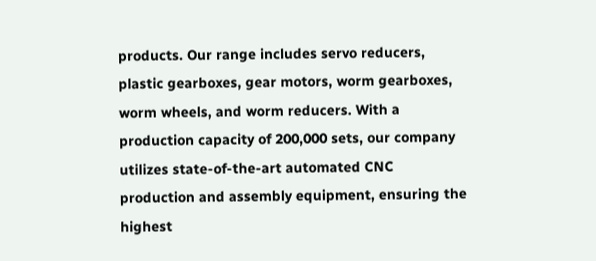products. Our range includes servo reducers, plastic gearboxes, gear motors, worm gearboxes, worm wheels, and worm reducers. With a production capacity of 200,000 sets, our company utilizes state-of-the-art automated CNC production and assembly equipment, ensuring the highest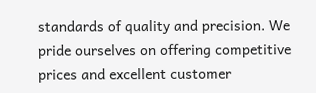standards of quality and precision. We pride ourselves on offering competitive prices and excellent customer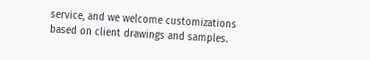service, and we welcome customizations based on client drawings and samples.